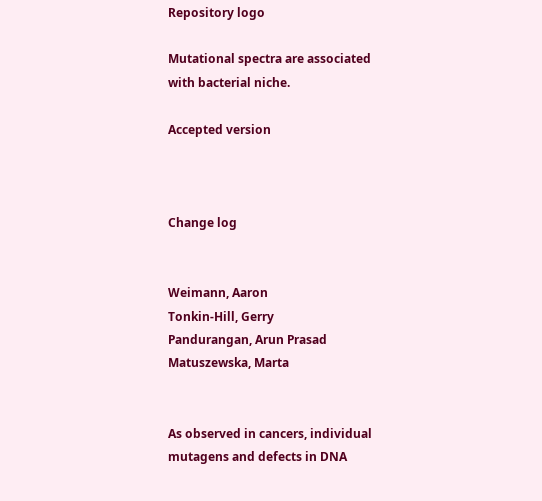Repository logo

Mutational spectra are associated with bacterial niche.

Accepted version



Change log


Weimann, Aaron
Tonkin-Hill, Gerry
Pandurangan, Arun Prasad
Matuszewska, Marta


As observed in cancers, individual mutagens and defects in DNA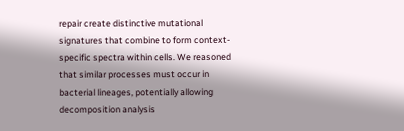repair create distinctive mutational signatures that combine to form context-specific spectra within cells. We reasoned that similar processes must occur in bacterial lineages, potentially allowing decomposition analysis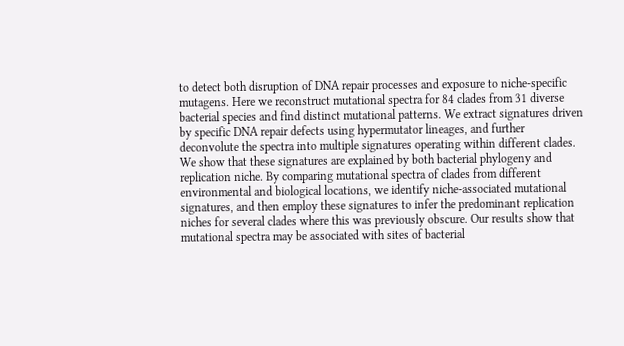to detect both disruption of DNA repair processes and exposure to niche-specific mutagens. Here we reconstruct mutational spectra for 84 clades from 31 diverse bacterial species and find distinct mutational patterns. We extract signatures driven by specific DNA repair defects using hypermutator lineages, and further deconvolute the spectra into multiple signatures operating within different clades. We show that these signatures are explained by both bacterial phylogeny and replication niche. By comparing mutational spectra of clades from different environmental and biological locations, we identify niche-associated mutational signatures, and then employ these signatures to infer the predominant replication niches for several clades where this was previously obscure. Our results show that mutational spectra may be associated with sites of bacterial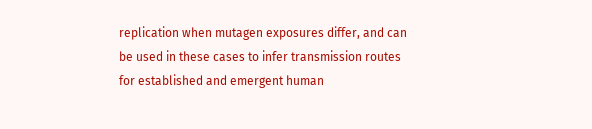replication when mutagen exposures differ, and can be used in these cases to infer transmission routes for established and emergent human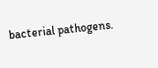bacterial pathogens.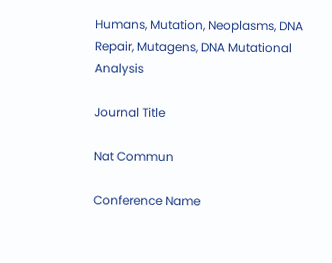Humans, Mutation, Neoplasms, DNA Repair, Mutagens, DNA Mutational Analysis

Journal Title

Nat Commun

Conference Name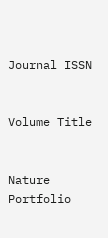Journal ISSN


Volume Title


Nature Portfolio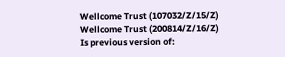Wellcome Trust (107032/Z/15/Z)
Wellcome Trust (200814/Z/16/Z)
Is previous version of: